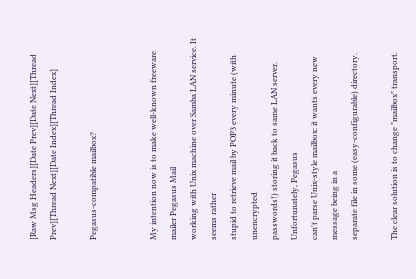[Raw Msg Headers][Date Prev][Date Next][Thread Prev][Thread Next][Date Index][Thread Index]

Pegasus-compatible mailbox?


My intention now is to make well-known freeware mailer Pegasus Mail
working with Unix machine over Samba LAN service. It seems rather
stupid to retrieve mail by POP3 every minute (with unencrypted
passwords!) storing it back to same LAN server. Unfortunately, Pegasus
can't parse Unix-style mailbox: it wants every new message being in a
separate file in some (easy-configurable) directory.

The clear solution is to change "mailbox" transport.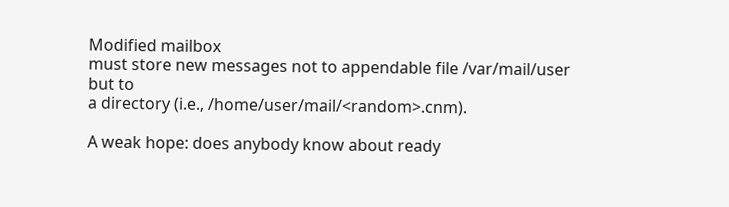Modified mailbox
must store new messages not to appendable file /var/mail/user but to
a directory (i.e., /home/user/mail/<random>.cnm).

A weak hope: does anybody know about ready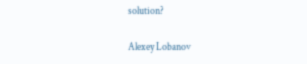solution?

Alexey Lobanov